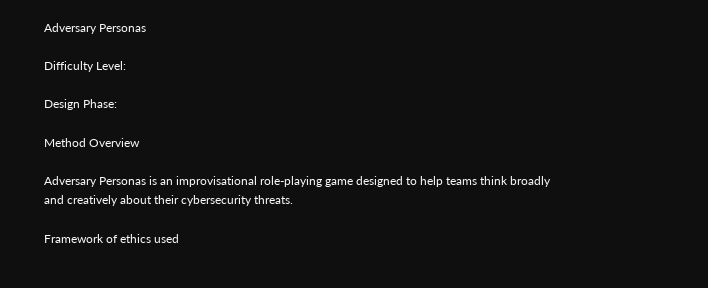Adversary Personas

Difficulty Level:

Design Phase:

Method Overview

Adversary Personas is an improvisational role-playing game designed to help teams think broadly and creatively about their cybersecurity threats.

Framework of ethics used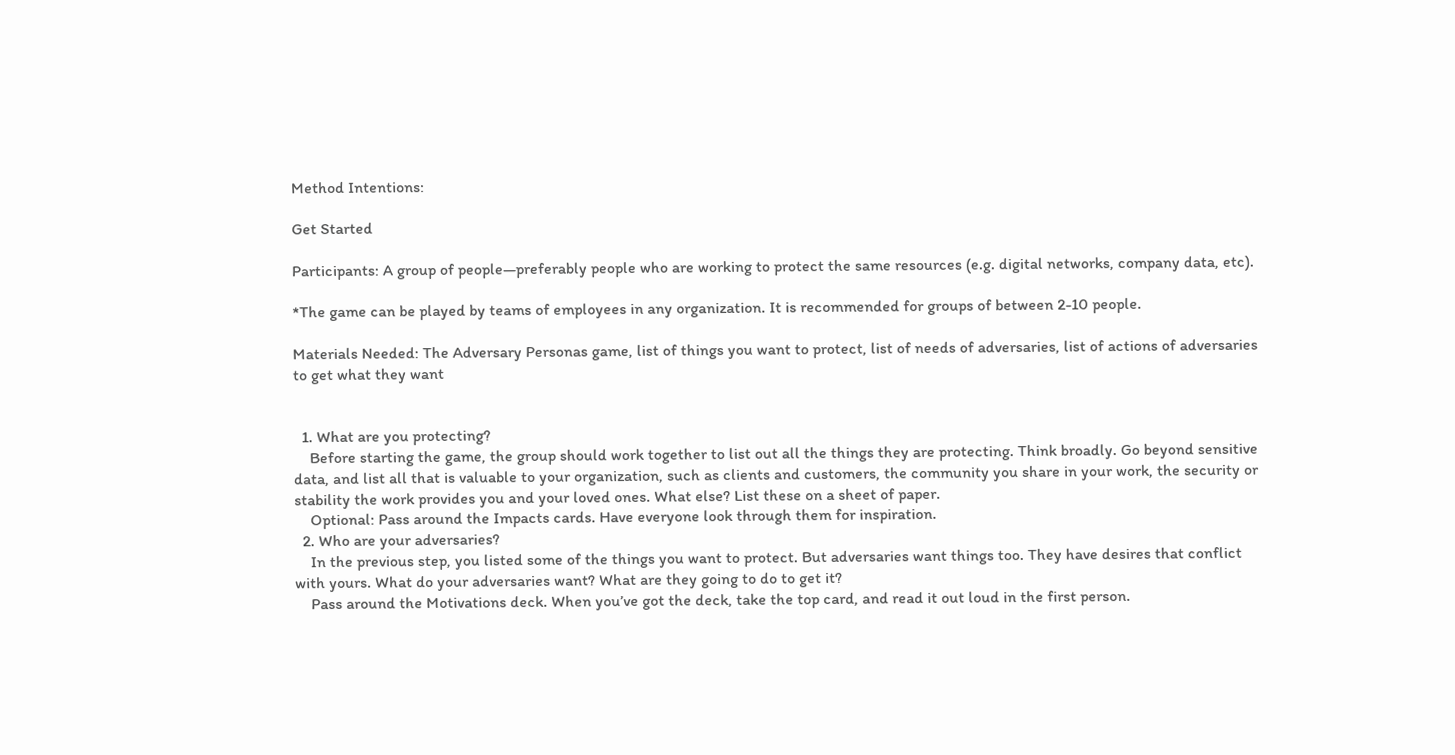Method Intentions:

Get Started

Participants: A group of people—preferably people who are working to protect the same resources (e.g. digital networks, company data, etc).

*The game can be played by teams of employees in any organization. It is recommended for groups of between 2-10 people.

Materials Needed: The Adversary Personas game, list of things you want to protect, list of needs of adversaries, list of actions of adversaries to get what they want


  1. What are you protecting?
    Before starting the game, the group should work together to list out all the things they are protecting. Think broadly. Go beyond sensitive data, and list all that is valuable to your organization, such as clients and customers, the community you share in your work, the security or stability the work provides you and your loved ones. What else? List these on a sheet of paper.
    Optional: Pass around the Impacts cards. Have everyone look through them for inspiration.
  2. Who are your adversaries?
    In the previous step, you listed some of the things you want to protect. But adversaries want things too. They have desires that conflict with yours. What do your adversaries want? What are they going to do to get it?
    Pass around the Motivations deck. When you’ve got the deck, take the top card, and read it out loud in the first person.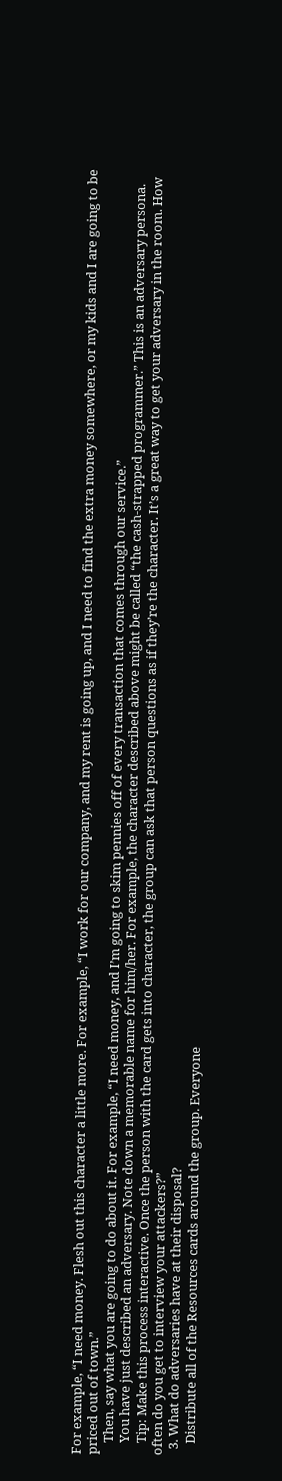For example, “I need money. Flesh out this character a little more. For example, “I work for our company, and my rent is going up, and I need to find the extra money somewhere, or my kids and I are going to be priced out of town.”
    Then, say what you are going to do about it. For example, “I need money, and I’m going to skim pennies off of every transaction that comes through our service.”
    You have just described an adversary. Note down a memorable name for him/her. For example, the character described above might be called “the cash-strapped programmer.” This is an adversary persona.
    Tip: Make this process interactive. Once the person with the card gets into character, the group can ask that person questions as if they’re the character. It’s a great way to get your adversary in the room. How often do you get to interview your attackers?”
  3. What do adversaries have at their disposal?
    Distribute all of the Resources cards around the group. Everyone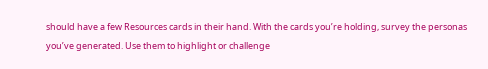should have a few Resources cards in their hand. With the cards you’re holding, survey the personas you’ve generated. Use them to highlight or challenge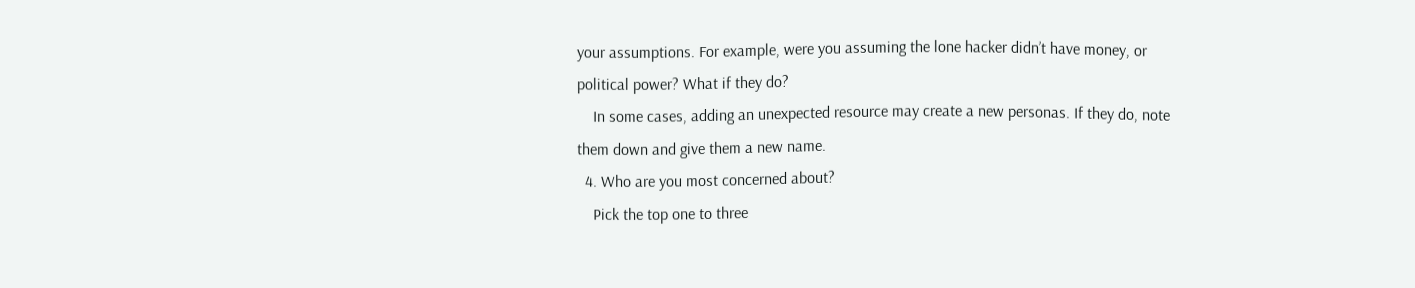your assumptions. For example, were you assuming the lone hacker didn’t have money, or political power? What if they do?
    In some cases, adding an unexpected resource may create a new personas. If they do, note them down and give them a new name.
  4. Who are you most concerned about?
    Pick the top one to three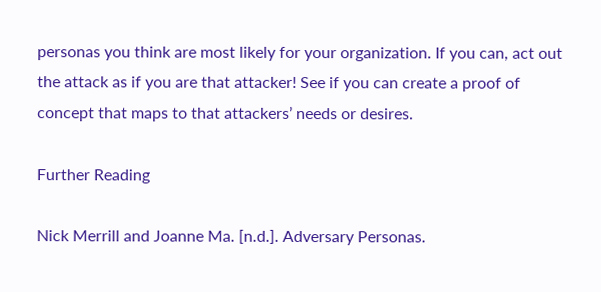personas you think are most likely for your organization. If you can, act out the attack as if you are that attacker! See if you can create a proof of concept that maps to that attackers’ needs or desires.

Further Reading

Nick Merrill and Joanne Ma. [n.d.]. Adversary Personas.